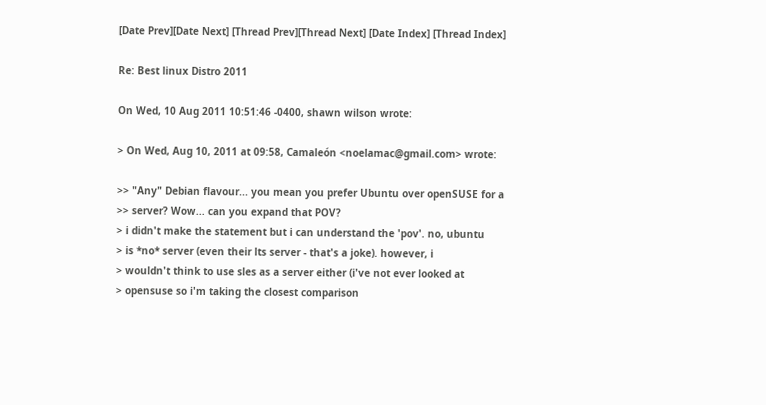[Date Prev][Date Next] [Thread Prev][Thread Next] [Date Index] [Thread Index]

Re: Best linux Distro 2011

On Wed, 10 Aug 2011 10:51:46 -0400, shawn wilson wrote:

> On Wed, Aug 10, 2011 at 09:58, Camaleón <noelamac@gmail.com> wrote:

>> "Any" Debian flavour... you mean you prefer Ubuntu over openSUSE for a
>> server? Wow... can you expand that POV?
> i didn't make the statement but i can understand the 'pov'. no, ubuntu
> is *no* server (even their lts server - that's a joke). however, i
> wouldn't think to use sles as a server either (i've not ever looked at
> opensuse so i'm taking the closest comparison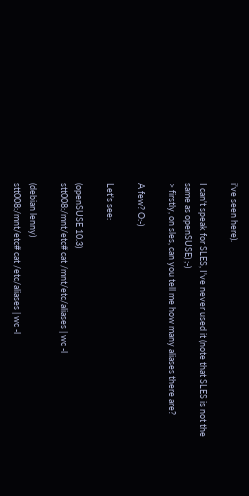i've seen here).

I can't speak for SLES, I've never used it (note that SLES is not the
same as openSUSE) ;-)
> firstly, on sles, can you tell me how many aliases there are?

A few? O:-)

Let's see:

(openSUSE 10.3)
stt008:/mnt/etc# cat /mnt/etc/aliases | wc -l

(debian lenny)
stt008:/mnt/etc# cat /etc/aliases | wc -l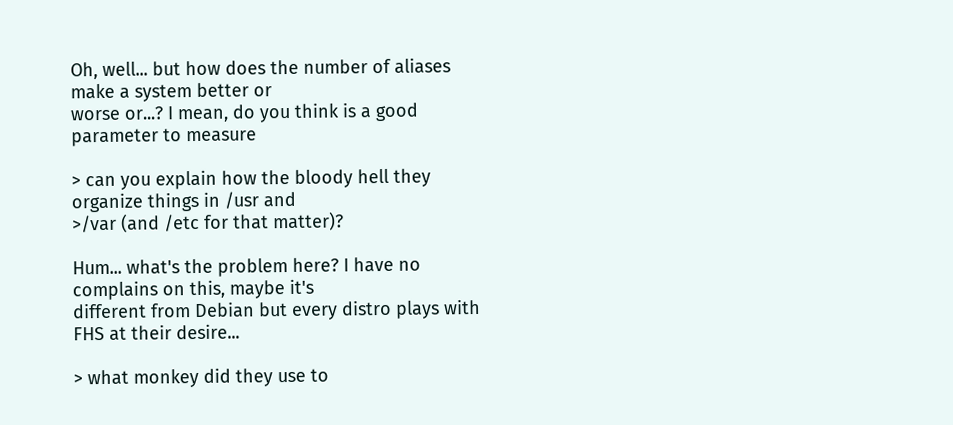Oh, well... but how does the number of aliases make a system better or
worse or...? I mean, do you think is a good parameter to measure

> can you explain how the bloody hell they organize things in /usr and
>/var (and /etc for that matter)?

Hum... what's the problem here? I have no complains on this, maybe it's
different from Debian but every distro plays with FHS at their desire...

> what monkey did they use to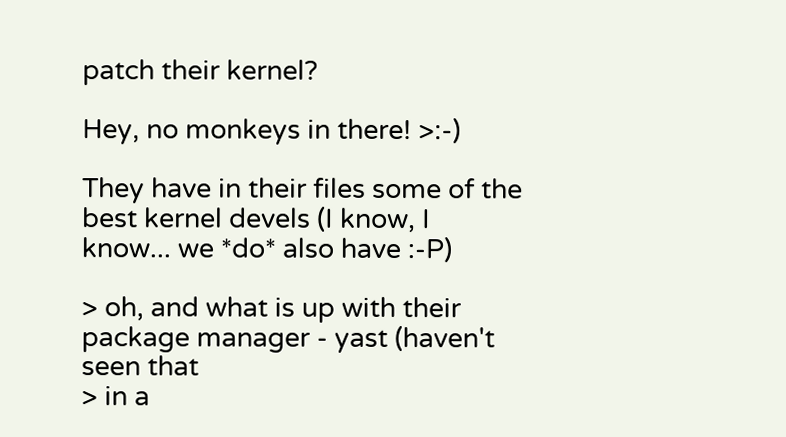patch their kernel?

Hey, no monkeys in there! >:-)

They have in their files some of the best kernel devels (I know, I
know... we *do* also have :-P)

> oh, and what is up with their package manager - yast (haven't seen that
> in a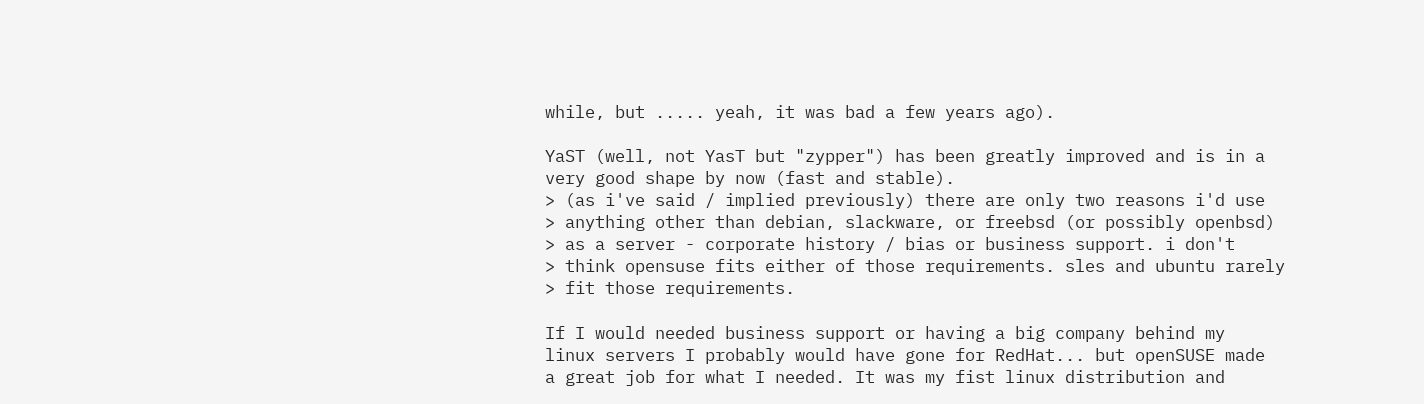while, but ..... yeah, it was bad a few years ago).

YaST (well, not YasT but "zypper") has been greatly improved and is in a
very good shape by now (fast and stable).
> (as i've said / implied previously) there are only two reasons i'd use
> anything other than debian, slackware, or freebsd (or possibly openbsd)
> as a server - corporate history / bias or business support. i don't
> think opensuse fits either of those requirements. sles and ubuntu rarely
> fit those requirements.

If I would needed business support or having a big company behind my
linux servers I probably would have gone for RedHat... but openSUSE made
a great job for what I needed. It was my fist linux distribution and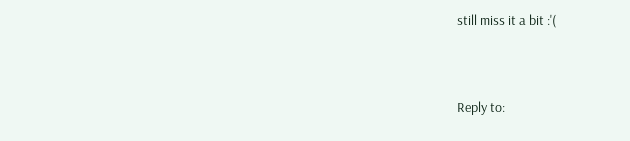still miss it a bit :'(




Reply to: